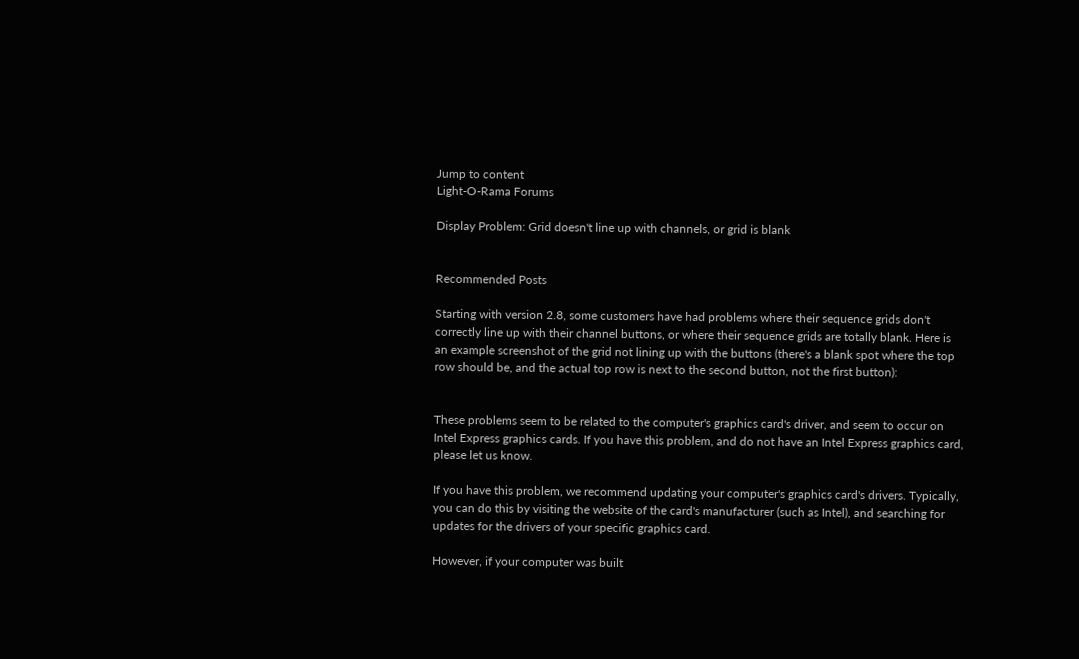Jump to content
Light-O-Rama Forums

Display Problem: Grid doesn't line up with channels, or grid is blank


Recommended Posts

Starting with version 2.8, some customers have had problems where their sequence grids don't correctly line up with their channel buttons, or where their sequence grids are totally blank. Here is an example screenshot of the grid not lining up with the buttons (there's a blank spot where the top row should be, and the actual top row is next to the second button, not the first button):


These problems seem to be related to the computer's graphics card's driver, and seem to occur on Intel Express graphics cards. If you have this problem, and do not have an Intel Express graphics card, please let us know.

If you have this problem, we recommend updating your computer's graphics card's drivers. Typically, you can do this by visiting the website of the card's manufacturer (such as Intel), and searching for updates for the drivers of your specific graphics card.

However, if your computer was built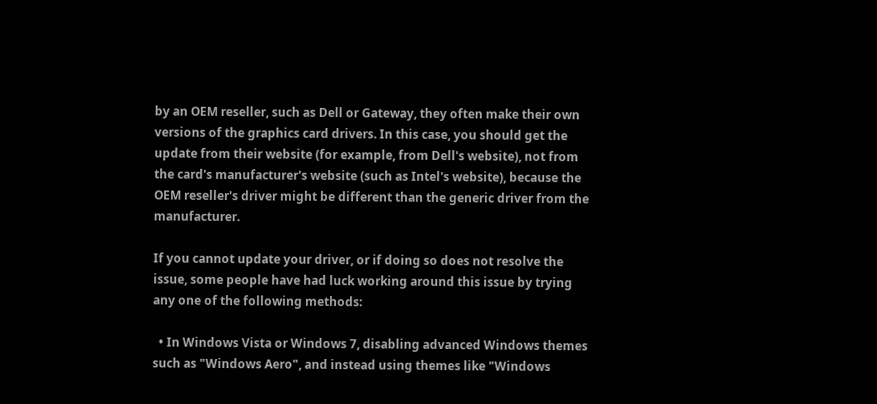by an OEM reseller, such as Dell or Gateway, they often make their own versions of the graphics card drivers. In this case, you should get the update from their website (for example, from Dell's website), not from the card's manufacturer's website (such as Intel's website), because the OEM reseller's driver might be different than the generic driver from the manufacturer.

If you cannot update your driver, or if doing so does not resolve the issue, some people have had luck working around this issue by trying any one of the following methods:

  • In Windows Vista or Windows 7, disabling advanced Windows themes such as "Windows Aero", and instead using themes like "Windows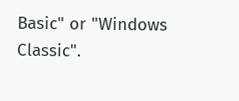Basic" or "Windows Classic".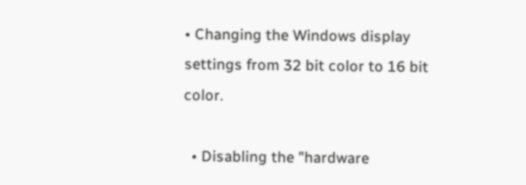• Changing the Windows display settings from 32 bit color to 16 bit color.

  • Disabling the "hardware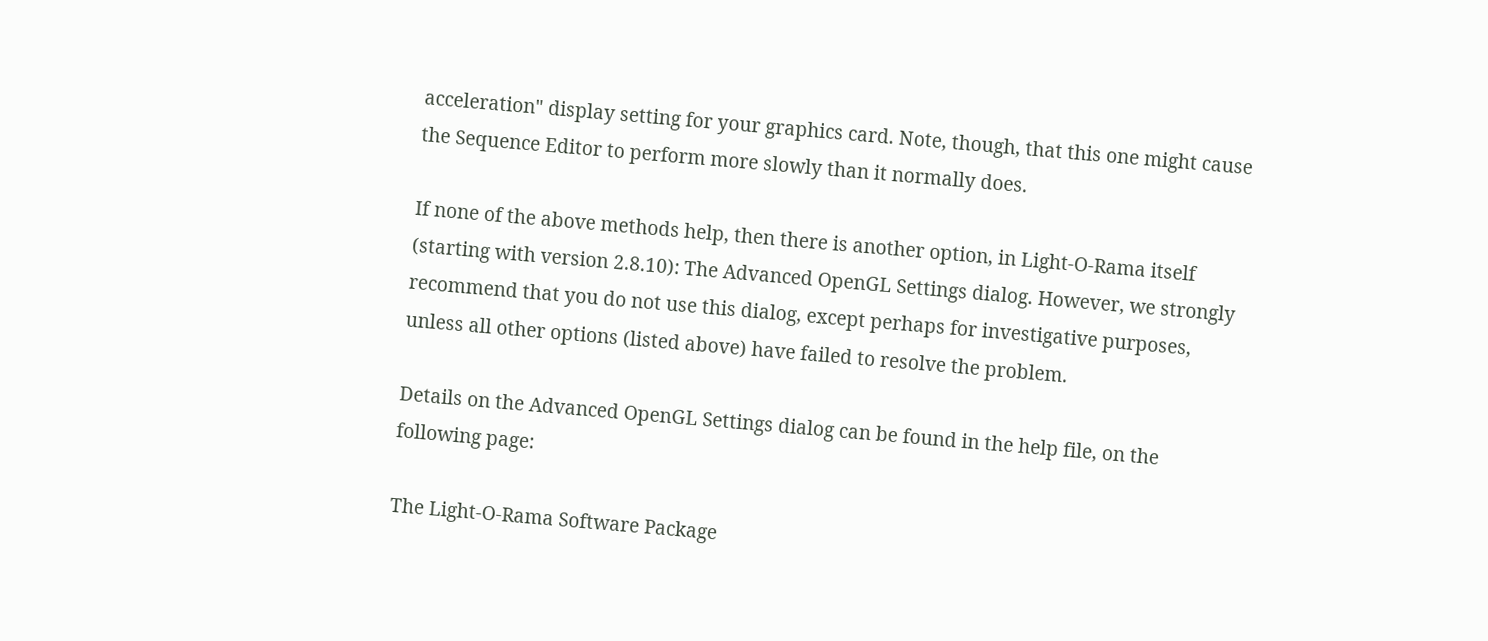acceleration" display setting for your graphics card. Note, though, that this one might cause the Sequence Editor to perform more slowly than it normally does.

If none of the above methods help, then there is another option, in Light-O-Rama itself (starting with version 2.8.10): The Advanced OpenGL Settings dialog. However, we strongly recommend that you do not use this dialog, except perhaps for investigative purposes, unless all other options (listed above) have failed to resolve the problem.

Details on the Advanced OpenGL Settings dialog can be found in the help file, on the following page:

The Light-O-Rama Software Package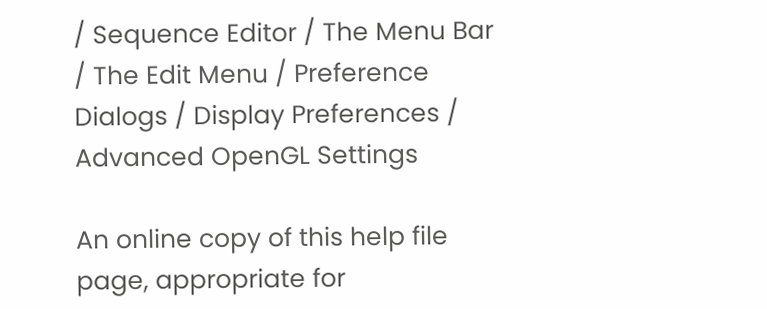/ Sequence Editor / The Menu Bar / The Edit Menu / Preference Dialogs / Display Preferences / Advanced OpenGL Settings

An online copy of this help file page, appropriate for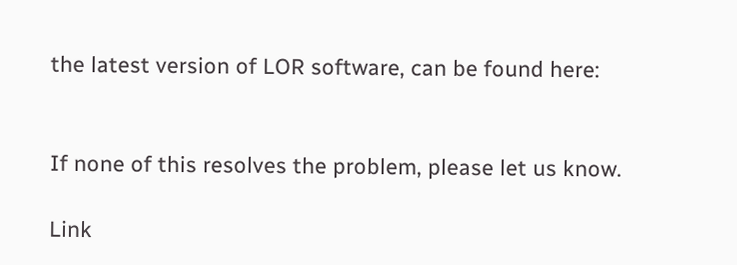the latest version of LOR software, can be found here:


If none of this resolves the problem, please let us know.

Link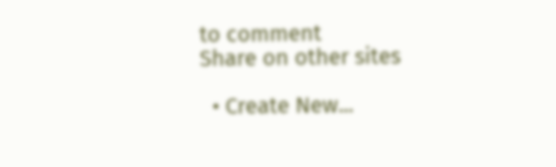to comment
Share on other sites

  • Create New...